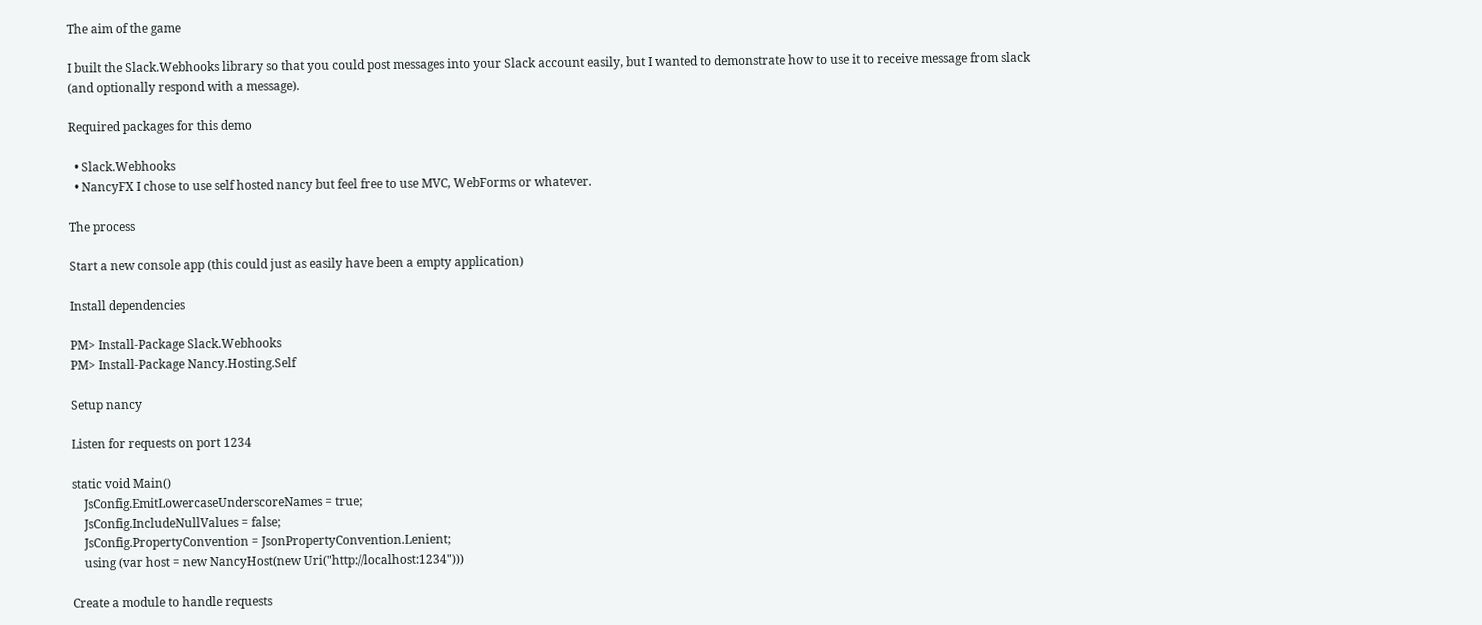The aim of the game

I built the Slack.Webhooks library so that you could post messages into your Slack account easily, but I wanted to demonstrate how to use it to receive message from slack (and optionally respond with a message).

Required packages for this demo

  • Slack.Webhooks
  • NancyFX I chose to use self hosted nancy but feel free to use MVC, WebForms or whatever.

The process

Start a new console app (this could just as easily have been a empty application)

Install dependencies

PM> Install-Package Slack.Webhooks
PM> Install-Package Nancy.Hosting.Self

Setup nancy

Listen for requests on port 1234

static void Main()
    JsConfig.EmitLowercaseUnderscoreNames = true;
    JsConfig.IncludeNullValues = false;
    JsConfig.PropertyConvention = JsonPropertyConvention.Lenient;
    using (var host = new NancyHost(new Uri("http://localhost:1234")))

Create a module to handle requests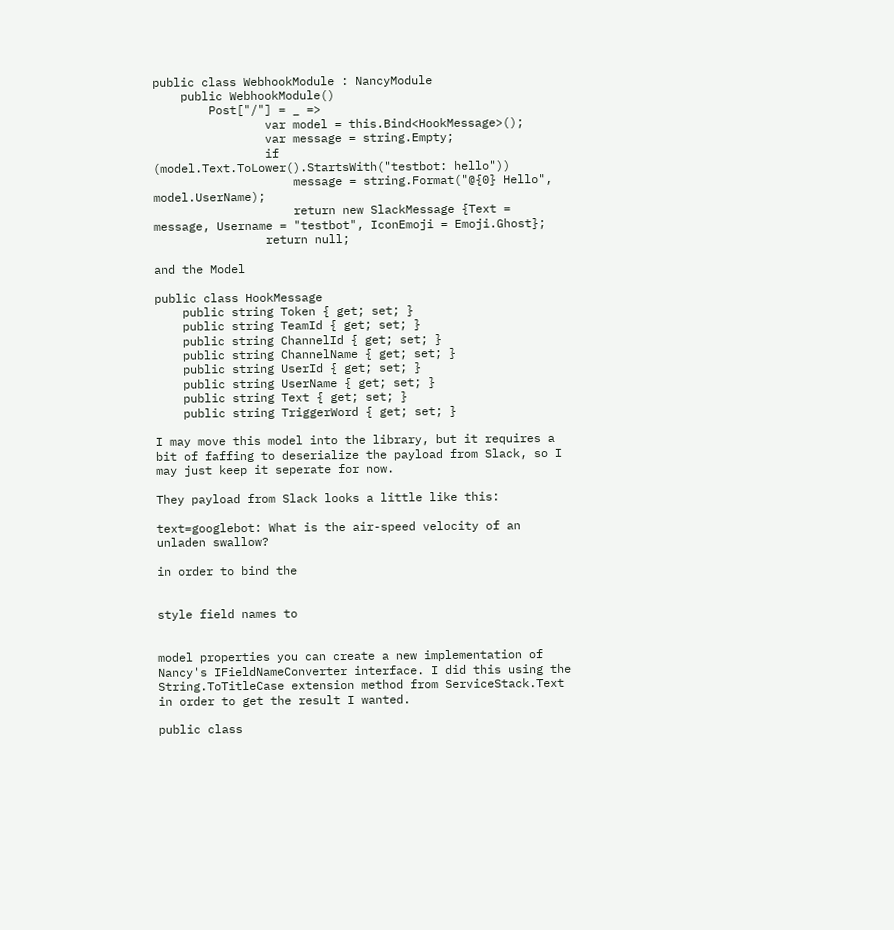public class WebhookModule : NancyModule
    public WebhookModule()
        Post["/"] = _ =>
                var model = this.Bind<HookMessage>();
                var message = string.Empty;
                if (model.Text.ToLower().StartsWith("testbot: hello"))
                    message = string.Format("@{0} Hello", model.UserName);
                    return new SlackMessage {Text = message, Username = "testbot", IconEmoji = Emoji.Ghost};
                return null;

and the Model

public class HookMessage
    public string Token { get; set; }
    public string TeamId { get; set; }
    public string ChannelId { get; set; }
    public string ChannelName { get; set; }
    public string UserId { get; set; }
    public string UserName { get; set; }
    public string Text { get; set; }
    public string TriggerWord { get; set; }

I may move this model into the library, but it requires a bit of faffing to deserialize the payload from Slack, so I may just keep it seperate for now.

They payload from Slack looks a little like this:

text=googlebot: What is the air-speed velocity of an unladen swallow?

in order to bind the


style field names to


model properties you can create a new implementation of Nancy's IFieldNameConverter interface. I did this using the String.ToTitleCase extension method from ServiceStack.Text in order to get the result I wanted.

public class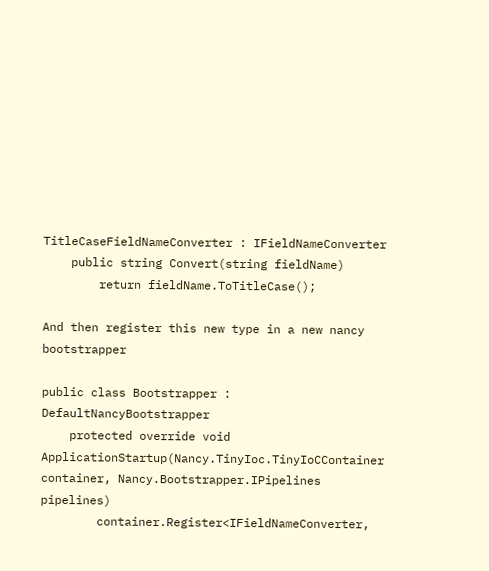TitleCaseFieldNameConverter : IFieldNameConverter
    public string Convert(string fieldName)
        return fieldName.ToTitleCase();

And then register this new type in a new nancy bootstrapper

public class Bootstrapper : DefaultNancyBootstrapper
    protected override void ApplicationStartup(Nancy.TinyIoc.TinyIoCContainer container, Nancy.Bootstrapper.IPipelines pipelines)
        container.Register<IFieldNameConverter,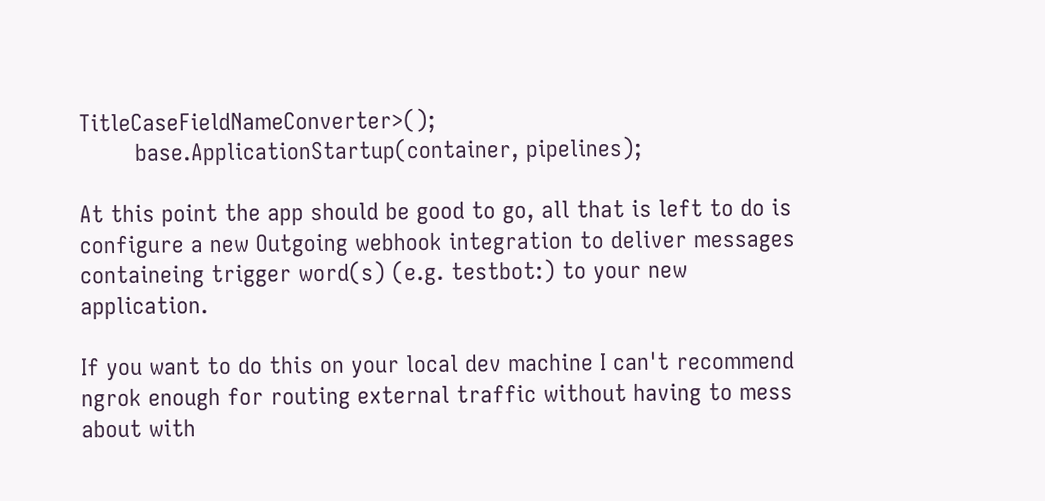TitleCaseFieldNameConverter>();
        base.ApplicationStartup(container, pipelines);

At this point the app should be good to go, all that is left to do is configure a new Outgoing webhook integration to deliver messages containeing trigger word(s) (e.g. testbot:) to your new application.

If you want to do this on your local dev machine I can't recommend ngrok enough for routing external traffic without having to mess about with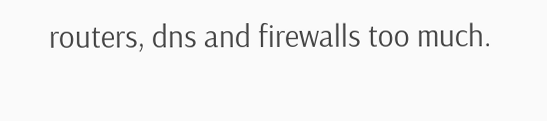routers, dns and firewalls too much.